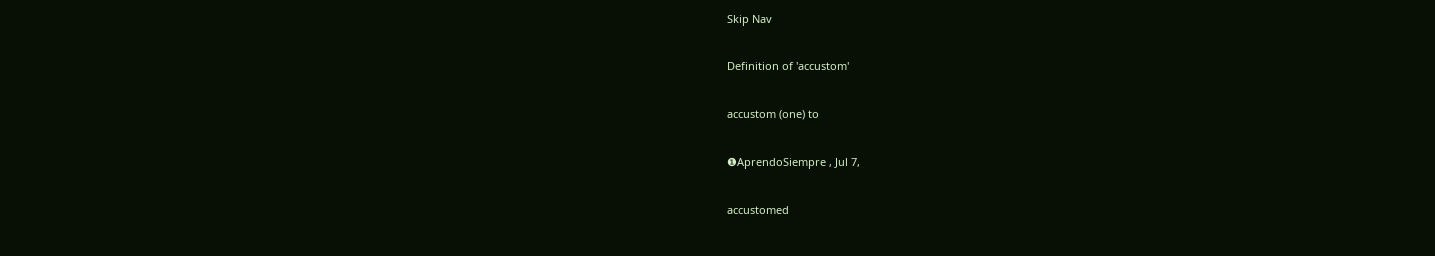Skip Nav

Definition of 'accustom'

accustom (one) to

❶AprendoSiempre , Jul 7,

accustomed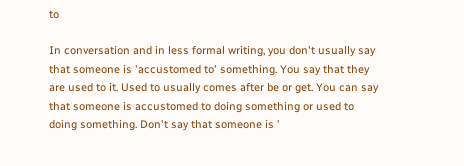to

In conversation and in less formal writing, you don't usually say that someone is 'accustomed to' something. You say that they are used to it. Used to usually comes after be or get. You can say that someone is accustomed to doing something or used to doing something. Don't say that someone is '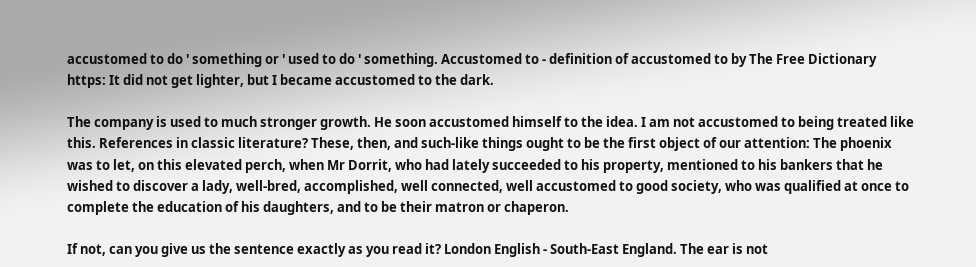accustomed to do ' something or ' used to do ' something. Accustomed to - definition of accustomed to by The Free Dictionary https: It did not get lighter, but I became accustomed to the dark.

The company is used to much stronger growth. He soon accustomed himself to the idea. I am not accustomed to being treated like this. References in classic literature? These, then, and such-like things ought to be the first object of our attention: The phoenix was to let, on this elevated perch, when Mr Dorrit, who had lately succeeded to his property, mentioned to his bankers that he wished to discover a lady, well-bred, accomplished, well connected, well accustomed to good society, who was qualified at once to complete the education of his daughters, and to be their matron or chaperon.

If not, can you give us the sentence exactly as you read it? London English - South-East England. The ear is not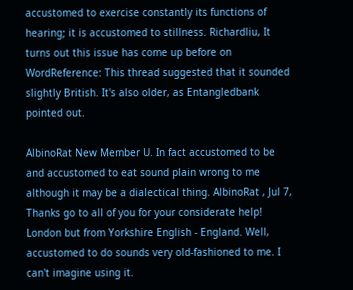accustomed to exercise constantly its functions of hearing; it is accustomed to stillness. Richardliu, It turns out this issue has come up before on WordReference: This thread suggested that it sounded slightly British. It's also older, as Entangledbank pointed out.

AlbinoRat New Member U. In fact accustomed to be and accustomed to eat sound plain wrong to me although it may be a dialectical thing. AlbinoRat , Jul 7, Thanks go to all of you for your considerate help! London but from Yorkshire English - England. Well, accustomed to do sounds very old-fashioned to me. I can't imagine using it.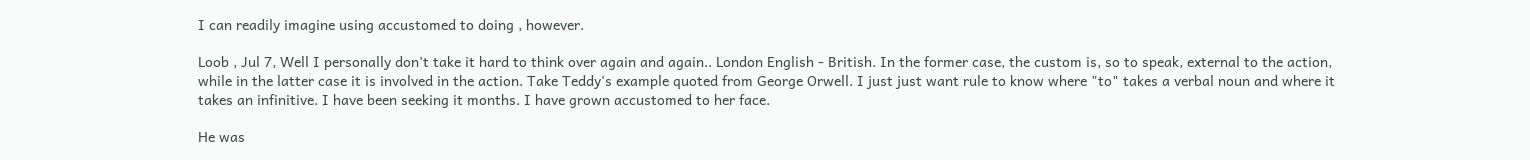I can readily imagine using accustomed to doing , however.

Loob , Jul 7, Well I personally don't take it hard to think over again and again.. London English - British. In the former case, the custom is, so to speak, external to the action, while in the latter case it is involved in the action. Take Teddy's example quoted from George Orwell. I just just want rule to know where "to" takes a verbal noun and where it takes an infinitive. I have been seeking it months. I have grown accustomed to her face.

He was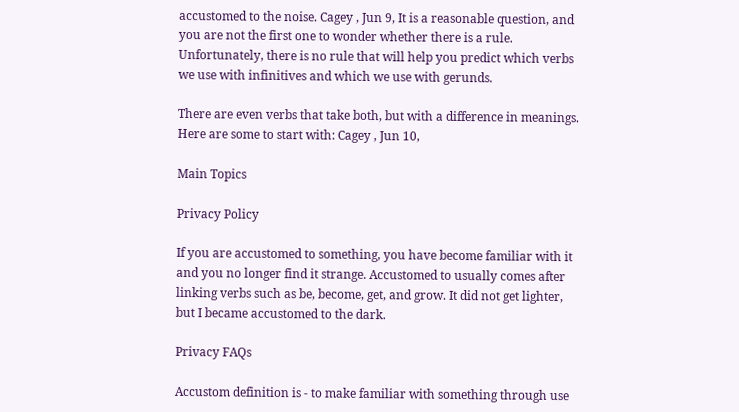accustomed to the noise. Cagey , Jun 9, It is a reasonable question, and you are not the first one to wonder whether there is a rule. Unfortunately, there is no rule that will help you predict which verbs we use with infinitives and which we use with gerunds.

There are even verbs that take both, but with a difference in meanings. Here are some to start with: Cagey , Jun 10,

Main Topics

Privacy Policy

If you are accustomed to something, you have become familiar with it and you no longer find it strange. Accustomed to usually comes after linking verbs such as be, become, get, and grow. It did not get lighter, but I became accustomed to the dark.

Privacy FAQs

Accustom definition is - to make familiar with something through use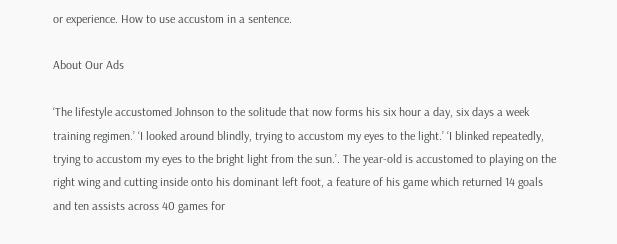or experience. How to use accustom in a sentence.

About Our Ads

‘The lifestyle accustomed Johnson to the solitude that now forms his six hour a day, six days a week training regimen.’ ‘I looked around blindly, trying to accustom my eyes to the light.’ ‘I blinked repeatedly, trying to accustom my eyes to the bright light from the sun.’. The year-old is accustomed to playing on the right wing and cutting inside onto his dominant left foot, a feature of his game which returned 14 goals and ten assists across 40 games for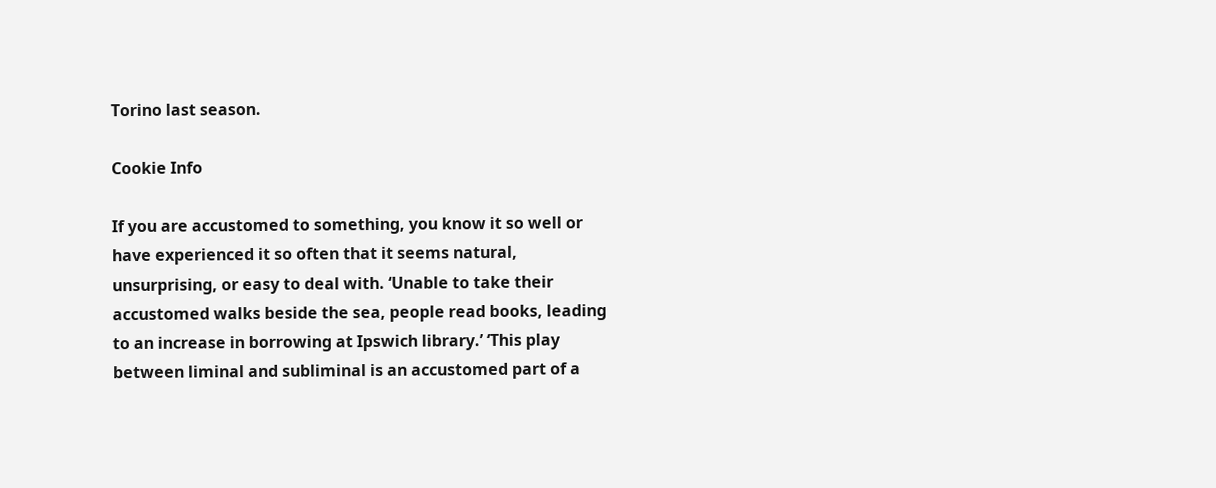Torino last season.

Cookie Info

If you are accustomed to something, you know it so well or have experienced it so often that it seems natural, unsurprising, or easy to deal with. ‘Unable to take their accustomed walks beside the sea, people read books, leading to an increase in borrowing at Ipswich library.’ ‘This play between liminal and subliminal is an accustomed part of a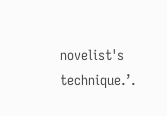novelist's technique.’.